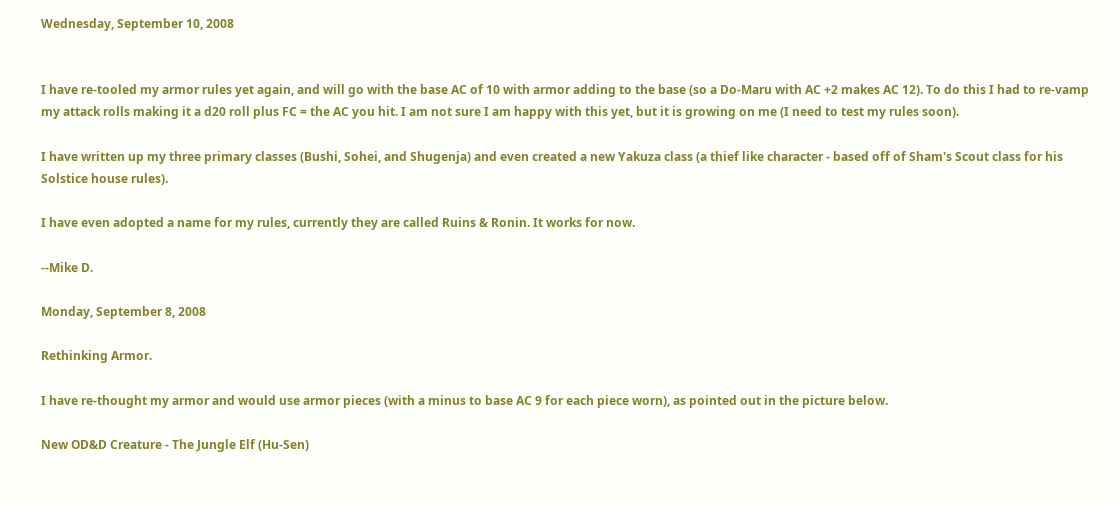Wednesday, September 10, 2008


I have re-tooled my armor rules yet again, and will go with the base AC of 10 with armor adding to the base (so a Do-Maru with AC +2 makes AC 12). To do this I had to re-vamp my attack rolls making it a d20 roll plus FC = the AC you hit. I am not sure I am happy with this yet, but it is growing on me (I need to test my rules soon).

I have written up my three primary classes (Bushi, Sohei, and Shugenja) and even created a new Yakuza class (a thief like character - based off of Sham's Scout class for his Solstice house rules).

I have even adopted a name for my rules, currently they are called Ruins & Ronin. It works for now.

--Mike D.

Monday, September 8, 2008

Rethinking Armor.

I have re-thought my armor and would use armor pieces (with a minus to base AC 9 for each piece worn), as pointed out in the picture below.

New OD&D Creature - The Jungle Elf (Hu-Sen)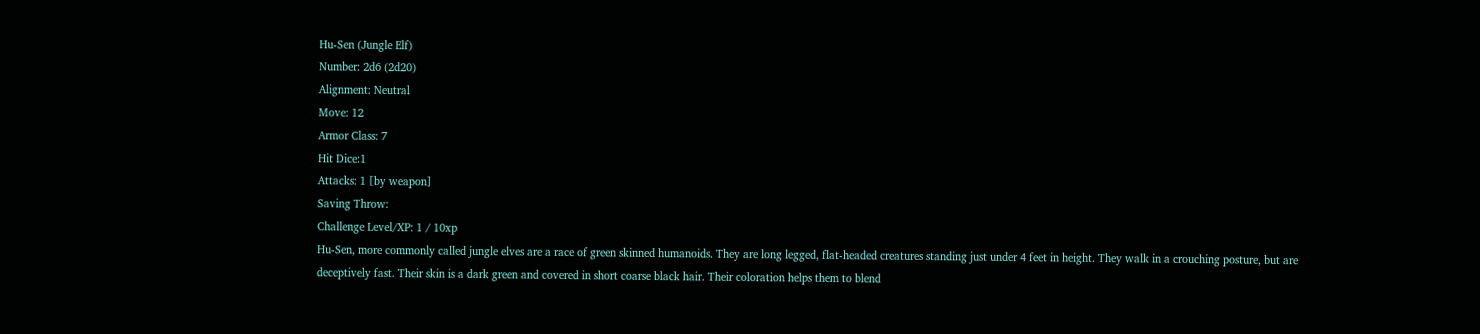Hu-Sen (Jungle Elf)
Number: 2d6 (2d20)
Alignment: Neutral
Move: 12
Armor Class: 7
Hit Dice:1
Attacks: 1 [by weapon]
Saving Throw:
Challenge Level/XP: 1 / 10xp
Hu-Sen, more commonly called jungle elves are a race of green skinned humanoids. They are long legged, flat-headed creatures standing just under 4 feet in height. They walk in a crouching posture, but are deceptively fast. Their skin is a dark green and covered in short coarse black hair. Their coloration helps them to blend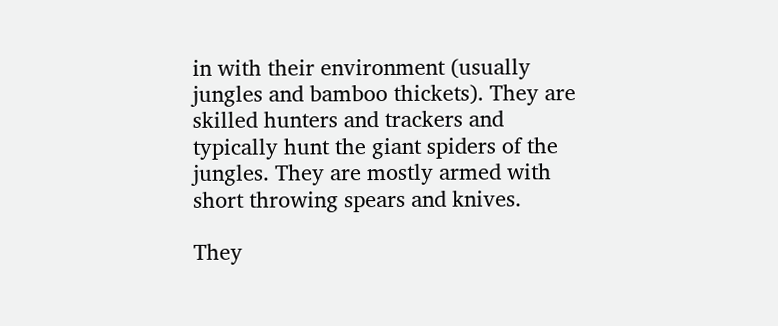in with their environment (usually jungles and bamboo thickets). They are skilled hunters and trackers and typically hunt the giant spiders of the jungles. They are mostly armed with short throwing spears and knives.

They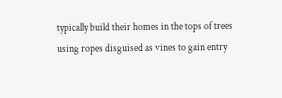typically build their homes in the tops of trees using ropes disguised as vines to gain entry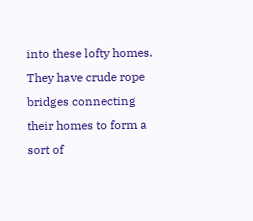into these lofty homes. They have crude rope bridges connecting their homes to form a sort of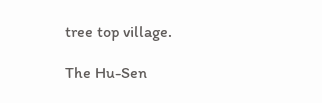tree top village.

The Hu-Sen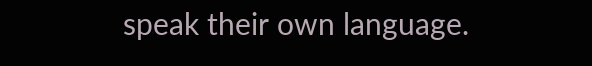speak their own language.